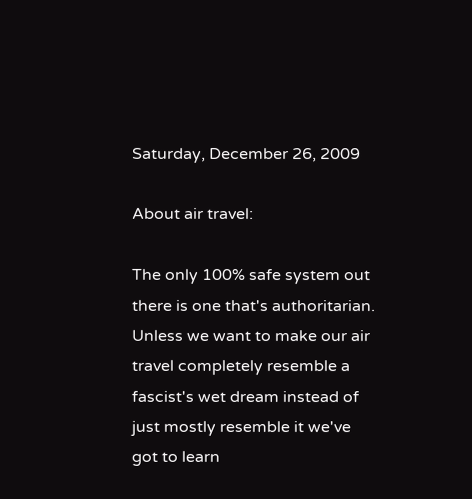Saturday, December 26, 2009

About air travel:

The only 100% safe system out there is one that's authoritarian. Unless we want to make our air travel completely resemble a fascist's wet dream instead of just mostly resemble it we've got to learn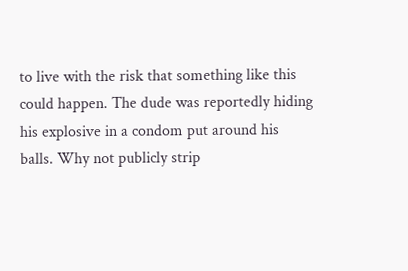to live with the risk that something like this could happen. The dude was reportedly hiding his explosive in a condom put around his balls. Why not publicly strip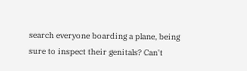search everyone boarding a plane, being sure to inspect their genitals? Can't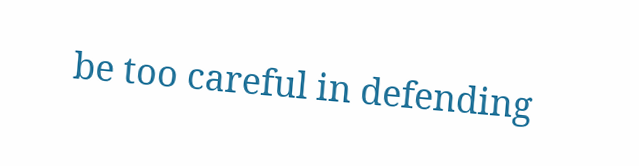be too careful in defending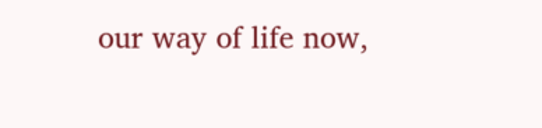our way of life now,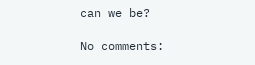can we be?

No comments: